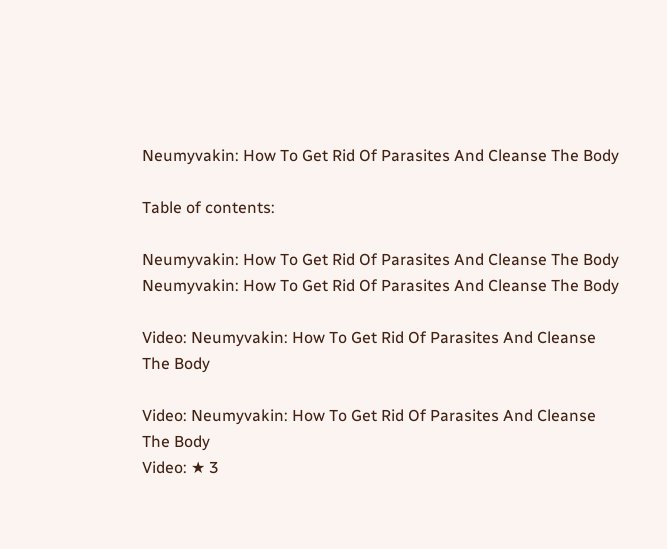Neumyvakin: How To Get Rid Of Parasites And Cleanse The Body

Table of contents:

Neumyvakin: How To Get Rid Of Parasites And Cleanse The Body
Neumyvakin: How To Get Rid Of Parasites And Cleanse The Body

Video: Neumyvakin: How To Get Rid Of Parasites And Cleanse The Body

Video: Neumyvakin: How To Get Rid Of Parasites And Cleanse The Body
Video: ★ 3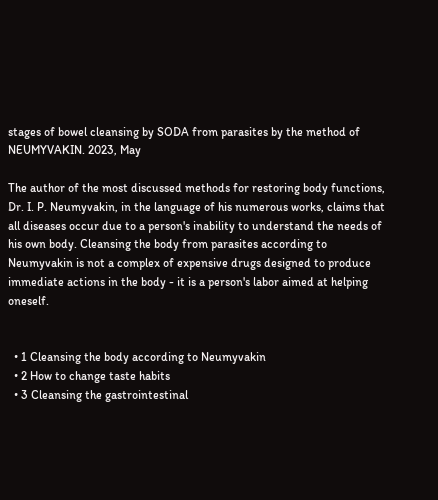stages of bowel cleansing by SODA from parasites by the method of NEUMYVAKIN. 2023, May

The author of the most discussed methods for restoring body functions, Dr. I. P. Neumyvakin, in the language of his numerous works, claims that all diseases occur due to a person's inability to understand the needs of his own body. Cleansing the body from parasites according to Neumyvakin is not a complex of expensive drugs designed to produce immediate actions in the body - it is a person's labor aimed at helping oneself.


  • 1 Cleansing the body according to Neumyvakin
  • 2 How to change taste habits
  • 3 Cleansing the gastrointestinal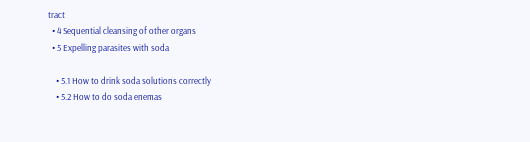tract
  • 4 Sequential cleansing of other organs
  • 5 Expelling parasites with soda

    • 5.1 How to drink soda solutions correctly
    • 5.2 How to do soda enemas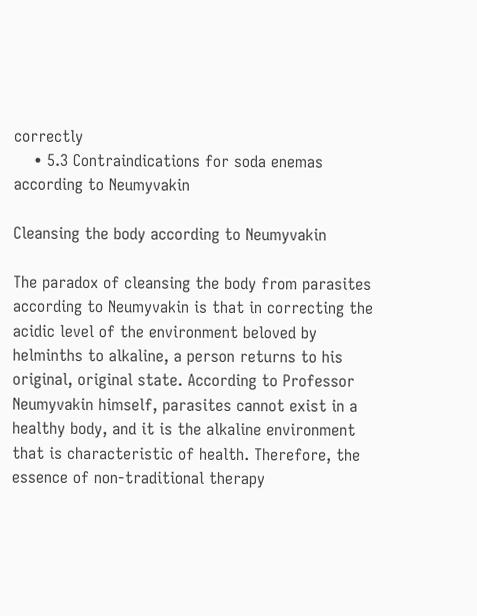correctly
    • 5.3 Contraindications for soda enemas according to Neumyvakin

Cleansing the body according to Neumyvakin

The paradox of cleansing the body from parasites according to Neumyvakin is that in correcting the acidic level of the environment beloved by helminths to alkaline, a person returns to his original, original state. According to Professor Neumyvakin himself, parasites cannot exist in a healthy body, and it is the alkaline environment that is characteristic of health. Therefore, the essence of non-traditional therapy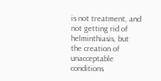is not treatment, and not getting rid of helminthiasis, but the creation of unacceptable conditions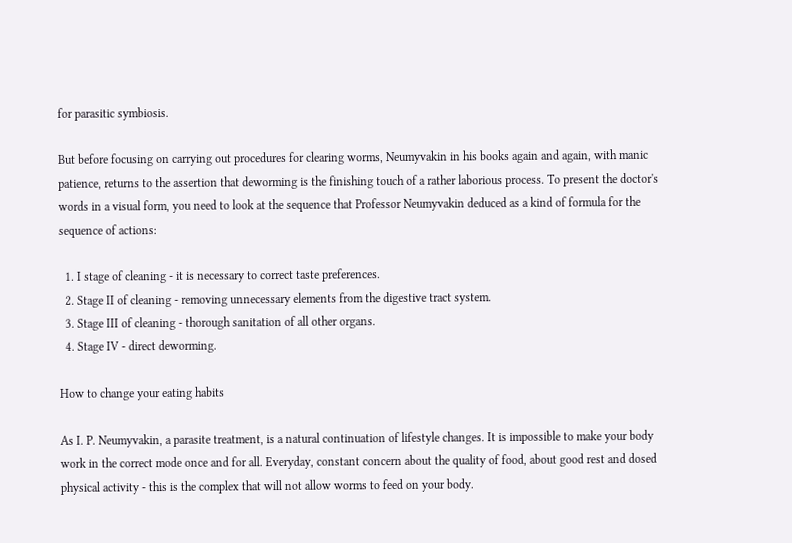for parasitic symbiosis.

But before focusing on carrying out procedures for clearing worms, Neumyvakin in his books again and again, with manic patience, returns to the assertion that deworming is the finishing touch of a rather laborious process. To present the doctor's words in a visual form, you need to look at the sequence that Professor Neumyvakin deduced as a kind of formula for the sequence of actions:

  1. I stage of cleaning - it is necessary to correct taste preferences.
  2. Stage II of cleaning - removing unnecessary elements from the digestive tract system.
  3. Stage III of cleaning - thorough sanitation of all other organs.
  4. Stage IV - direct deworming.

How to change your eating habits

As I. P. Neumyvakin, a parasite treatment, is a natural continuation of lifestyle changes. It is impossible to make your body work in the correct mode once and for all. Everyday, constant concern about the quality of food, about good rest and dosed physical activity - this is the complex that will not allow worms to feed on your body.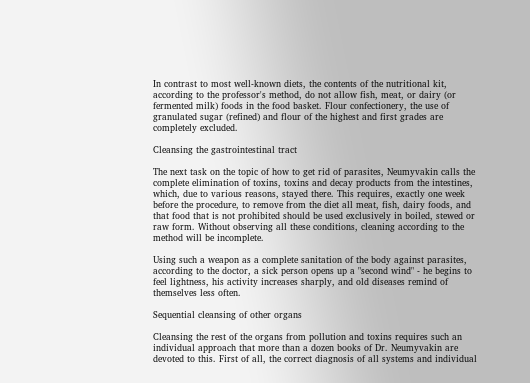In contrast to most well-known diets, the contents of the nutritional kit, according to the professor's method, do not allow fish, meat, or dairy (or fermented milk) foods in the food basket. Flour confectionery, the use of granulated sugar (refined) and flour of the highest and first grades are completely excluded.

Cleansing the gastrointestinal tract

The next task on the topic of how to get rid of parasites, Neumyvakin calls the complete elimination of toxins, toxins and decay products from the intestines, which, due to various reasons, stayed there. This requires, exactly one week before the procedure, to remove from the diet all meat, fish, dairy foods, and that food that is not prohibited should be used exclusively in boiled, stewed or raw form. Without observing all these conditions, cleaning according to the method will be incomplete.

Using such a weapon as a complete sanitation of the body against parasites, according to the doctor, a sick person opens up a "second wind" - he begins to feel lightness, his activity increases sharply, and old diseases remind of themselves less often.

Sequential cleansing of other organs

Cleansing the rest of the organs from pollution and toxins requires such an individual approach that more than a dozen books of Dr. Neumyvakin are devoted to this. First of all, the correct diagnosis of all systems and individual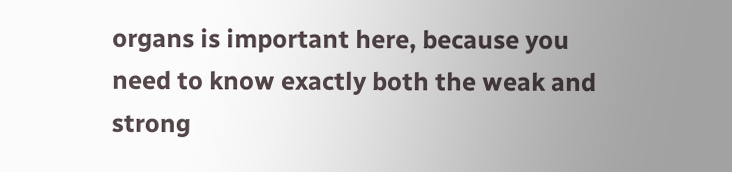organs is important here, because you need to know exactly both the weak and strong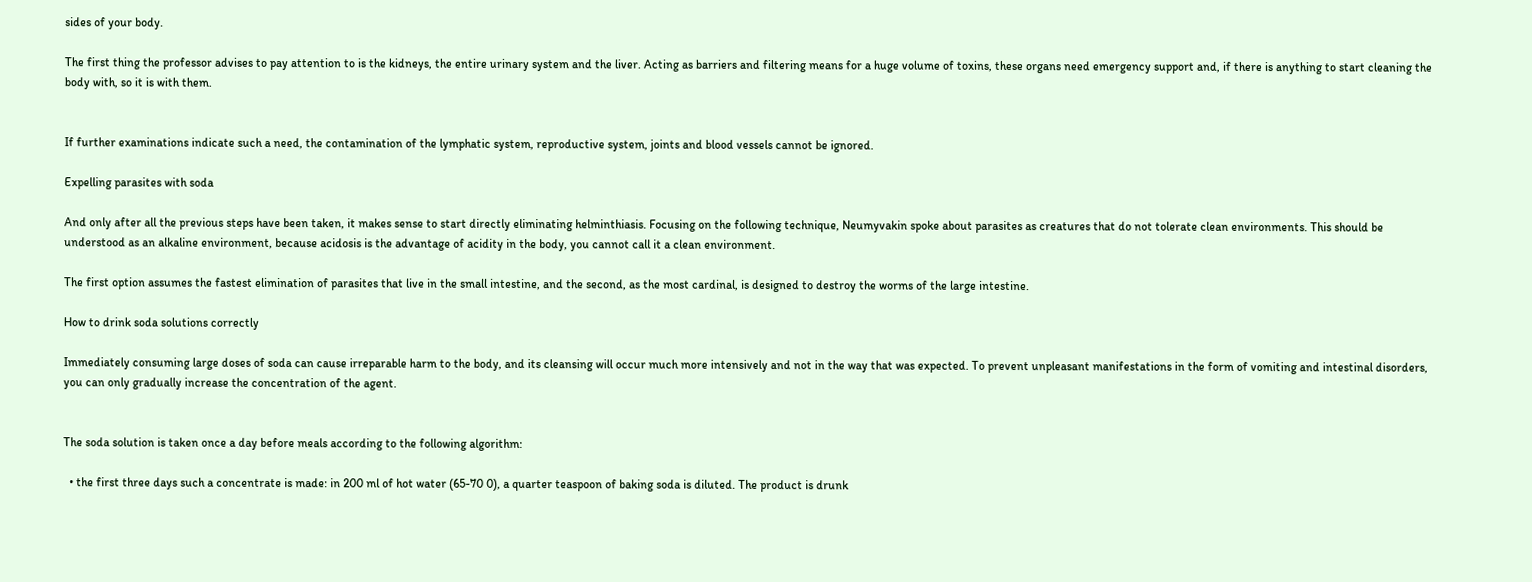sides of your body.

The first thing the professor advises to pay attention to is the kidneys, the entire urinary system and the liver. Acting as barriers and filtering means for a huge volume of toxins, these organs need emergency support and, if there is anything to start cleaning the body with, so it is with them.


If further examinations indicate such a need, the contamination of the lymphatic system, reproductive system, joints and blood vessels cannot be ignored.

Expelling parasites with soda

And only after all the previous steps have been taken, it makes sense to start directly eliminating helminthiasis. Focusing on the following technique, Neumyvakin spoke about parasites as creatures that do not tolerate clean environments. This should be understood as an alkaline environment, because acidosis is the advantage of acidity in the body, you cannot call it a clean environment.

The first option assumes the fastest elimination of parasites that live in the small intestine, and the second, as the most cardinal, is designed to destroy the worms of the large intestine.

How to drink soda solutions correctly

Immediately consuming large doses of soda can cause irreparable harm to the body, and its cleansing will occur much more intensively and not in the way that was expected. To prevent unpleasant manifestations in the form of vomiting and intestinal disorders, you can only gradually increase the concentration of the agent.


The soda solution is taken once a day before meals according to the following algorithm:

  • the first three days such a concentrate is made: in 200 ml of hot water (65-70 0), a quarter teaspoon of baking soda is diluted. The product is drunk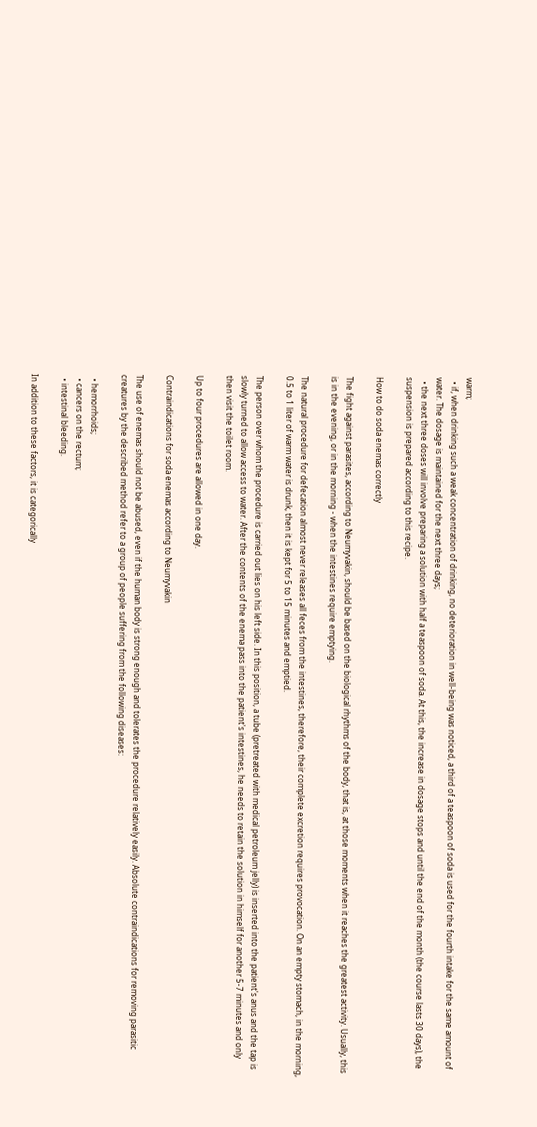warm;
  • if, when drinking such a weak concentration of drinking, no deterioration in well-being was noticed, a third of a teaspoon of soda is used for the fourth intake for the same amount of water. The dosage is maintained for the next three days;
  • the next three doses will involve preparing a solution with half a teaspoon of soda. At this, the increase in dosage stops and until the end of the month (the course lasts 30 days), the suspension is prepared according to this recipe.

How to do soda enemas correctly

The fight against parasites, according to Neumyvakin, should be based on the biological rhythms of the body, that is, at those moments when it reaches the greatest activity. Usually, this is in the evening, or in the morning - when the intestines require emptying.

The natural procedure for defecation almost never releases all feces from the intestines, therefore, their complete excretion requires provocation. On an empty stomach, in the morning, 0.5 to 1 liter of warm water is drunk, then it is kept for 5 to 15 minutes and emptied.

The person over whom the procedure is carried out lies on his left side. In this position, a tube (pretreated with medical petroleum jelly) is inserted into the patient's anus and the tap is slowly turned to allow access to water. After the contents of the enema pass into the patient's intestines, he needs to retain the solution in himself for another 5-7 minutes and only then visit the toilet room.

Up to four procedures are allowed in one day.

Contraindications for soda enemas according to Neumyvakin

The use of enemas should not be abused, even if the human body is strong enough and tolerates the procedure relatively easily. Absolute contraindications for removing parasitic creatures by the described method refer to a group of people suffering from the following diseases:

  • hemorrhoids;
  • cancers on the rectum;
  • intestinal bleeding.

In addition to these factors, it is categorically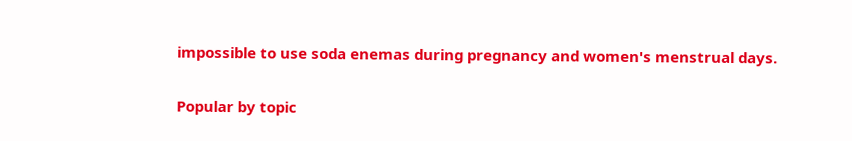impossible to use soda enemas during pregnancy and women's menstrual days.

Popular by topic